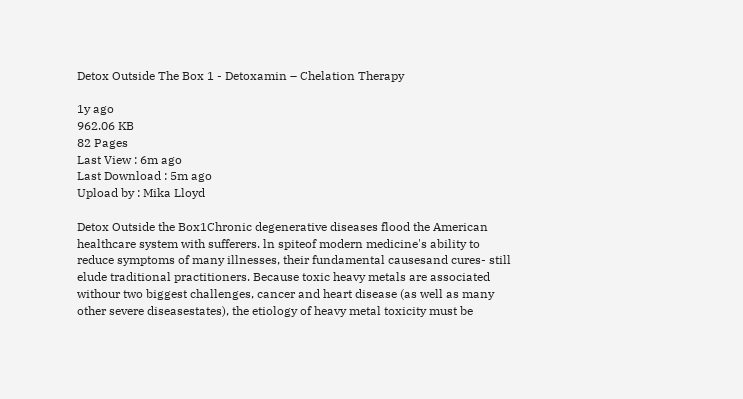Detox Outside The Box 1 - Detoxamin – Chelation Therapy

1y ago
962.06 KB
82 Pages
Last View : 6m ago
Last Download : 5m ago
Upload by : Mika Lloyd

Detox Outside the Box1Chronic degenerative diseases flood the American healthcare system with sufferers. ln spiteof modern medicine's ability to reduce symptoms of many illnesses, their fundamental causesand cures- still elude traditional practitioners. Because toxic heavy metals are associated withour two biggest challenges, cancer and heart disease (as well as many other severe diseasestates), the etiology of heavy metal toxicity must be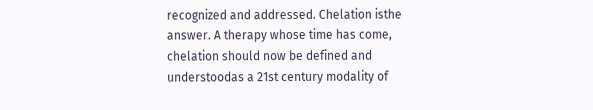recognized and addressed. Chelation isthe answer. A therapy whose time has come, chelation should now be defined and understoodas a 21st century modality of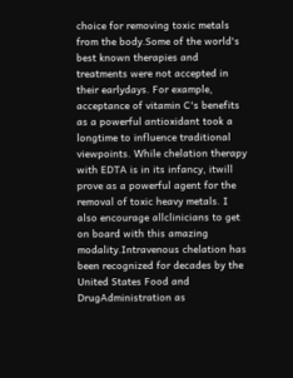choice for removing toxic metals from the body.Some of the world's best known therapies and treatments were not accepted in their earlydays. For example, acceptance of vitamin C's benefits as a powerful antioxidant took a longtime to influence traditional viewpoints. While chelation therapy with EDTA is in its infancy, itwill prove as a powerful agent for the removal of toxic heavy metals. I also encourage allclinicians to get on board with this amazing modality.Intravenous chelation has been recognized for decades by the United States Food and DrugAdministration as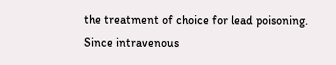the treatment of choice for lead poisoning. Since intravenous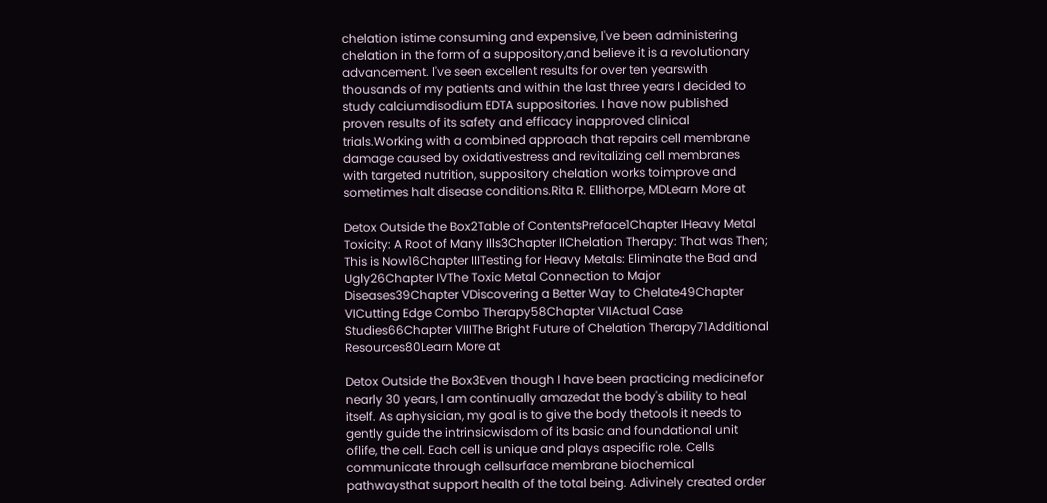chelation istime consuming and expensive, l've been administering chelation in the form of a suppository,and believe it is a revolutionary advancement. l've seen excellent results for over ten yearswith thousands of my patients and within the last three years I decided to study calciumdisodium EDTA suppositories. I have now published proven results of its safety and efficacy inapproved clinical trials.Working with a combined approach that repairs cell membrane damage caused by oxidativestress and revitalizing cell membranes with targeted nutrition, suppository chelation works toimprove and sometimes halt disease conditions.Rita R. Ellithorpe, MDLearn More at

Detox Outside the Box2Table of ContentsPreface1Chapter IHeavy Metal Toxicity: A Root of Many Ills3Chapter IIChelation Therapy: That was Then; This is Now16Chapter IIITesting for Heavy Metals: Eliminate the Bad and Ugly26Chapter IVThe Toxic Metal Connection to Major Diseases39Chapter VDiscovering a Better Way to Chelate49Chapter VICutting Edge Combo Therapy58Chapter VIIActual Case Studies66Chapter VIIIThe Bright Future of Chelation Therapy71Additional Resources80Learn More at

Detox Outside the Box3Even though I have been practicing medicinefor nearly 30 years, l am continually amazedat the body's ability to heal itself. As aphysician, my goal is to give the body thetools it needs to gently guide the intrinsicwisdom of its basic and foundational unit oflife, the cell. Each cell is unique and plays aspecific role. Cells communicate through cellsurface membrane biochemical pathwaysthat support health of the total being. Adivinely created order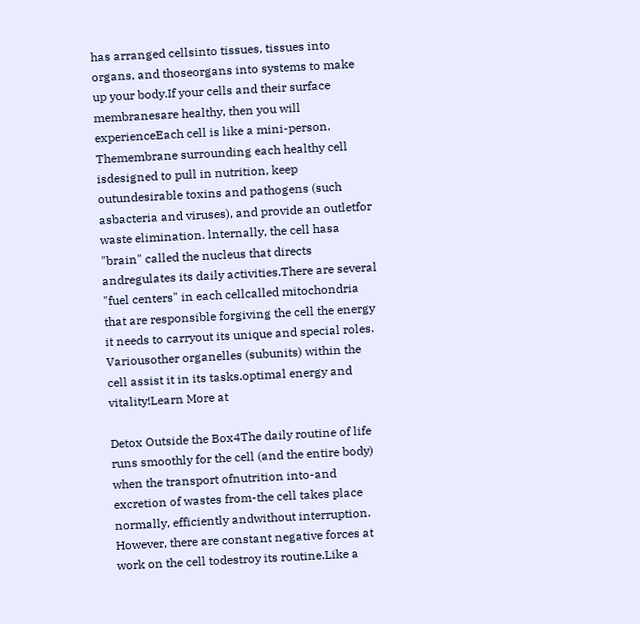has arranged cellsinto tissues, tissues into organs, and thoseorgans into systems to make up your body.If your cells and their surface membranesare healthy, then you will experienceEach cell is like a mini-person. Themembrane surrounding each healthy cell isdesigned to pull in nutrition, keep outundesirable toxins and pathogens (such asbacteria and viruses), and provide an outletfor waste elimination. lnternally, the cell hasa "brain" called the nucleus that directs andregulates its daily activities.There are several "fuel centers" in each cellcalled mitochondria that are responsible forgiving the cell the energy it needs to carryout its unique and special roles. Variousother organelles (subunits) within the cell assist it in its tasks.optimal energy and vitality!Learn More at

Detox Outside the Box4The daily routine of life runs smoothly for the cell (and the entire body) when the transport ofnutrition into-and excretion of wastes from-the cell takes place normally, efficiently andwithout interruption. However, there are constant negative forces at work on the cell todestroy its routine.Like a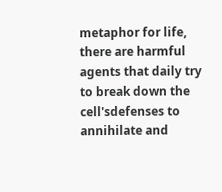metaphor for life, there are harmful agents that daily try to break down the cell'sdefenses to annihilate and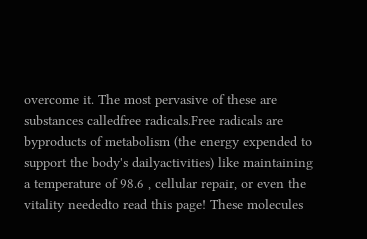overcome it. The most pervasive of these are substances calledfree radicals.Free radicals are byproducts of metabolism (the energy expended to support the body's dailyactivities) like maintaining a temperature of 98.6 , cellular repair, or even the vitality neededto read this page! These molecules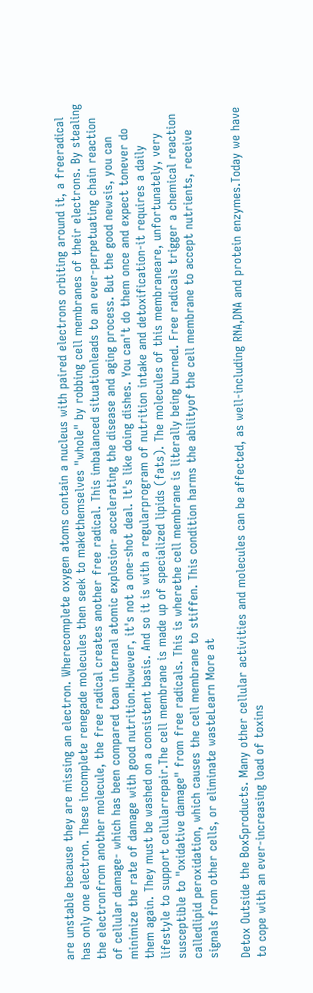are unstable because they are missing an electron. Wherecomplete oxygen atoms contain a nucleus with paired electrons orbiting around it, a freeradical has only one electron. These incomplete renegade molecules then seek to makethemselves "whole" by robbing cell membranes of their electrons. By stealing the electronfrom another molecule, the free radical creates another free radical. This imbalanced situationleads to an ever-perpetuating chain reaction of cellular damage- which has been compared toan internal atomic explosion- accelerating the disease and aging process. But the good newsis, you can minimize the rate of damage with good nutrition.However, it's not a one-shot deal. lt's like doing dishes. You can't do them once and expect tonever do them again. They must be washed on a consistent basis. And so it is with a regularprogram of nutrition intake and detoxification-it requires a daily lifestyle to support cellularrepair.The cell membrane is made up of specialized lipids (fats). The molecules of this membraneare, unfortunately, very susceptible to "oxidative damage" from free radicals. This is wherethe cell membrane is literally being burned. Free radicals trigger a chemical reaction calledlipid peroxidation, which causes the cell membrane to stiffen. This condition harms the abilityof the cell membrane to accept nutrients, receive signals from other cells, or eliminate wasteLearn More at

Detox Outside the Box5products. Many other cellular activities and molecules can be affected, as well-including RNA,DNA and protein enzymes.Today we have to cope with an ever-increasing load of toxins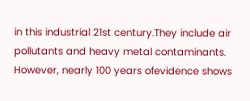in this industrial 21st century.They include air pollutants and heavy metal contaminants. However, nearly 100 years ofevidence shows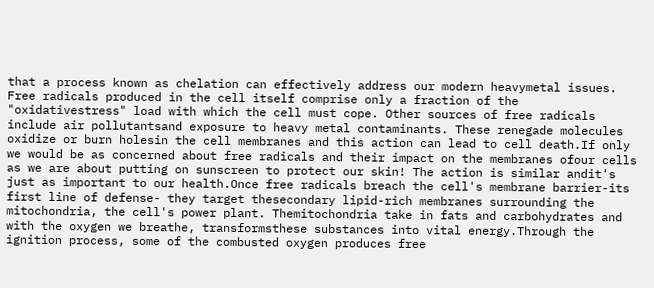that a process known as chelation can effectively address our modern heavymetal issues. Free radicals produced in the cell itself comprise only a fraction of the "oxidativestress" load with which the cell must cope. Other sources of free radicals include air pollutantsand exposure to heavy metal contaminants. These renegade molecules oxidize or burn holesin the cell membranes and this action can lead to cell death.If only we would be as concerned about free radicals and their impact on the membranes ofour cells as we are about putting on sunscreen to protect our skin! The action is similar andit's just as important to our health.Once free radicals breach the cell's membrane barrier-its first line of defense- they target thesecondary lipid-rich membranes surrounding the mitochondria, the cell's power plant. Themitochondria take in fats and carbohydrates and with the oxygen we breathe, transformsthese substances into vital energy.Through the ignition process, some of the combusted oxygen produces free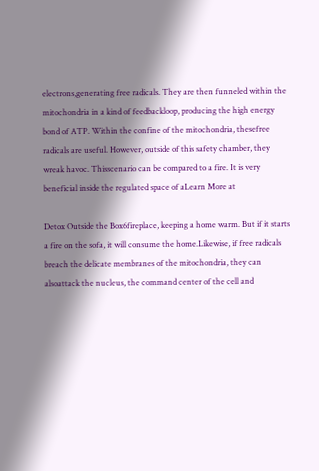electrons,generating free radicals. They are then funneled within the mitochondria in a kind of feedbackloop, producing the high energy bond of ATP. Within the confine of the mitochondria, thesefree radicals are useful. However, outside of this safety chamber, they wreak havoc. Thisscenario can be compared to a fire. It is very beneficial inside the regulated space of aLearn More at

Detox Outside the Box6fireplace, keeping a home warm. But if it starts a fire on the sofa, it will consume the home.Likewise, if free radicals breach the delicate membranes of the mitochondria, they can alsoattack the nucleus, the command center of the cell and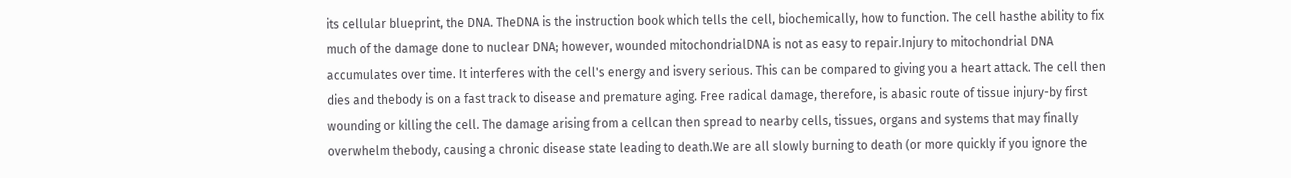its cellular blueprint, the DNA. TheDNA is the instruction book which tells the cell, biochemically, how to function. The cell hasthe ability to fix much of the damage done to nuclear DNA; however, wounded mitochondrialDNA is not as easy to repair.Injury to mitochondrial DNA accumulates over time. It interferes with the cell's energy and isvery serious. This can be compared to giving you a heart attack. The cell then dies and thebody is on a fast track to disease and premature aging. Free radical damage, therefore, is abasic route of tissue injury-by first wounding or killing the cell. The damage arising from a cellcan then spread to nearby cells, tissues, organs and systems that may finally overwhelm thebody, causing a chronic disease state leading to death.We are all slowly burning to death (or more quickly if you ignore the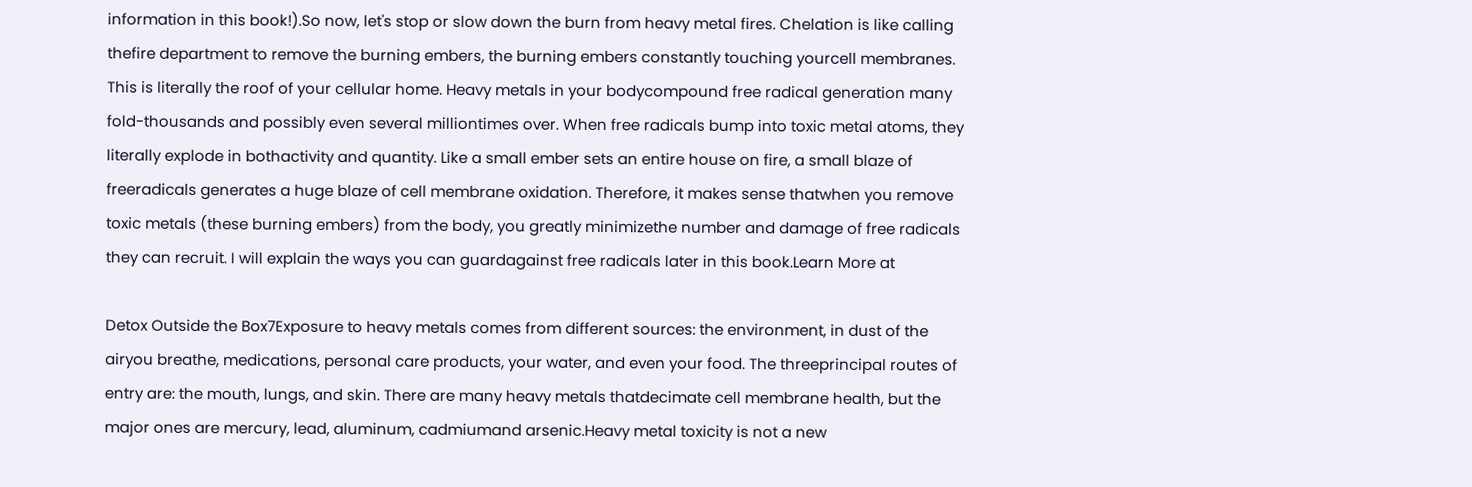information in this book!).So now, let's stop or slow down the burn from heavy metal fires. Chelation is like calling thefire department to remove the burning embers, the burning embers constantly touching yourcell membranes. This is literally the roof of your cellular home. Heavy metals in your bodycompound free radical generation many fold-thousands and possibly even several milliontimes over. When free radicals bump into toxic metal atoms, they literally explode in bothactivity and quantity. Like a small ember sets an entire house on fire, a small blaze of freeradicals generates a huge blaze of cell membrane oxidation. Therefore, it makes sense thatwhen you remove toxic metals (these burning embers) from the body, you greatly minimizethe number and damage of free radicals they can recruit. I will explain the ways you can guardagainst free radicals later in this book.Learn More at

Detox Outside the Box7Exposure to heavy metals comes from different sources: the environment, in dust of the airyou breathe, medications, personal care products, your water, and even your food. The threeprincipal routes of entry are: the mouth, lungs, and skin. There are many heavy metals thatdecimate cell membrane health, but the major ones are mercury, lead, aluminum, cadmiumand arsenic.Heavy metal toxicity is not a new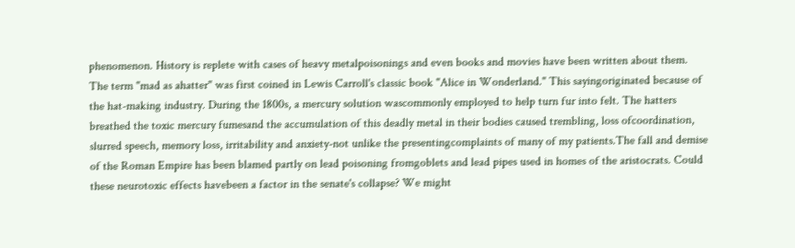phenomenon. History is replete with cases of heavy metalpoisonings and even books and movies have been written about them. The term "mad as ahatter" was first coined in Lewis Carroll's classic book "Alice in Wonderland." This sayingoriginated because of the hat-making industry. During the 1800s, a mercury solution wascommonly employed to help turn fur into felt. The hatters breathed the toxic mercury fumesand the accumulation of this deadly metal in their bodies caused trembling, loss ofcoordination, slurred speech, memory loss, irritability and anxiety-not unlike the presentingcomplaints of many of my patients.The fall and demise of the Roman Empire has been blamed partly on lead poisoning fromgoblets and lead pipes used in homes of the aristocrats. Could these neurotoxic effects havebeen a factor in the senate's collapse? We might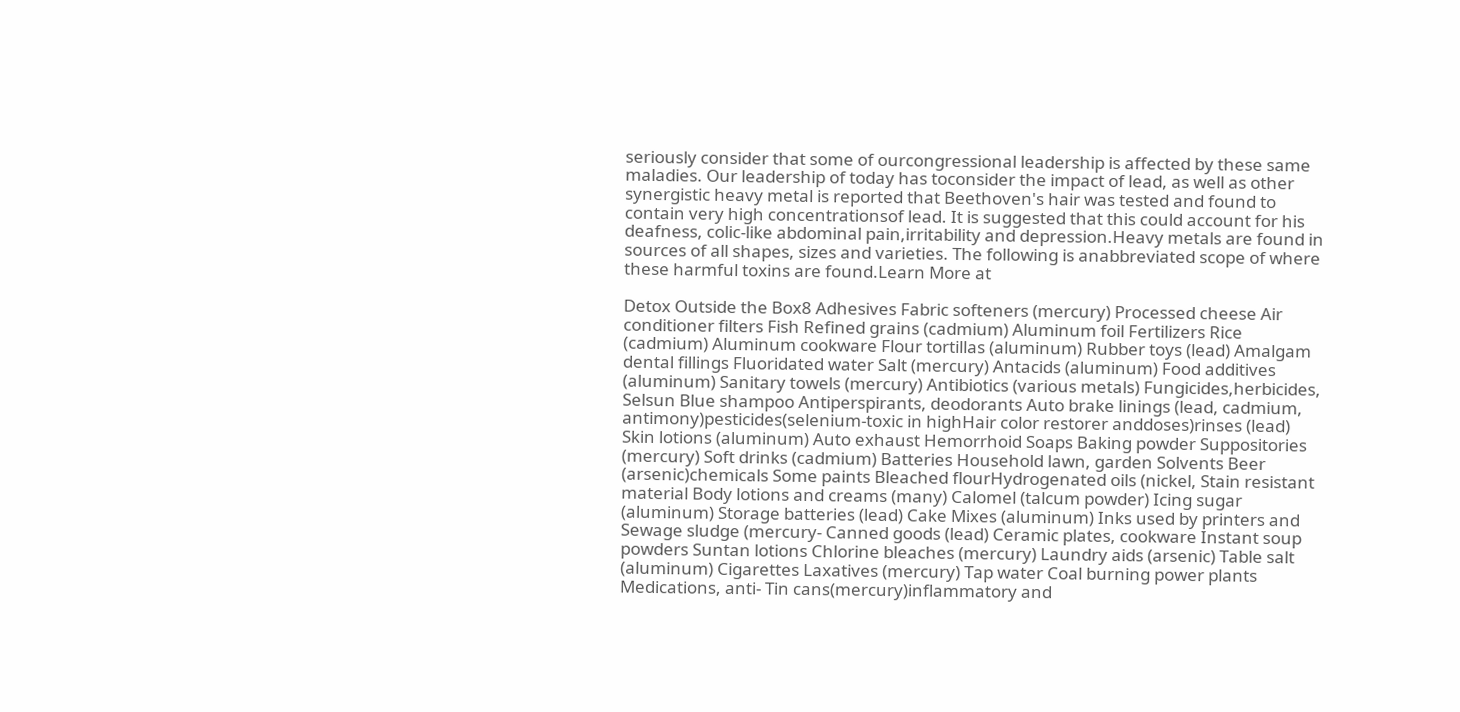seriously consider that some of ourcongressional leadership is affected by these same maladies. Our leadership of today has toconsider the impact of lead, as well as other synergistic heavy metal is reported that Beethoven's hair was tested and found to contain very high concentrationsof lead. It is suggested that this could account for his deafness, colic-like abdominal pain,irritability and depression.Heavy metals are found in sources of all shapes, sizes and varieties. The following is anabbreviated scope of where these harmful toxins are found.Learn More at

Detox Outside the Box8 Adhesives Fabric softeners (mercury) Processed cheese Air conditioner filters Fish Refined grains (cadmium) Aluminum foil Fertilizers Rice (cadmium) Aluminum cookware Flour tortillas (aluminum) Rubber toys (lead) Amalgam dental fillings Fluoridated water Salt (mercury) Antacids (aluminum) Food additives (aluminum) Sanitary towels (mercury) Antibiotics (various metals) Fungicides,herbicides, Selsun Blue shampoo Antiperspirants, deodorants Auto brake linings (lead, cadmium, antimony)pesticides(selenium-toxic in highHair color restorer anddoses)rinses (lead) Skin lotions (aluminum) Auto exhaust Hemorrhoid Soaps Baking powder Suppositories (mercury) Soft drinks (cadmium) Batteries Household lawn, garden Solvents Beer (arsenic)chemicals Some paints Bleached flourHydrogenated oils (nickel, Stain resistant material Body lotions and creams (many) Calomel (talcum powder) Icing sugar (aluminum) Storage batteries (lead) Cake Mixes (aluminum) Inks used by printers and Sewage sludge (mercury- Canned goods (lead) Ceramic plates, cookware Instant soup powders Suntan lotions Chlorine bleaches (mercury) Laundry aids (arsenic) Table salt (aluminum) Cigarettes Laxatives (mercury) Tap water Coal burning power plants Medications, anti- Tin cans(mercury)inflammatory and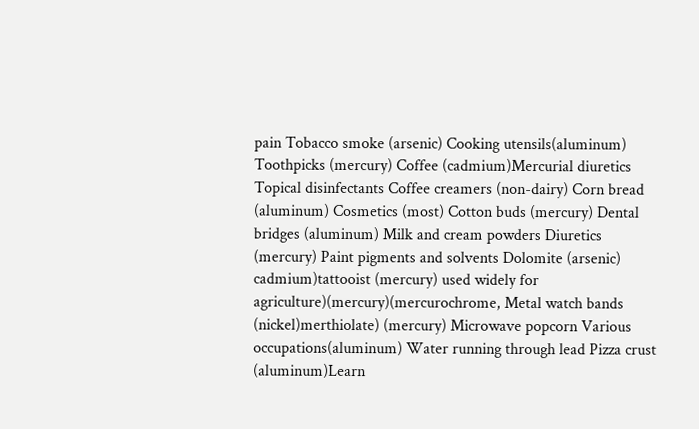pain Tobacco smoke (arsenic) Cooking utensils(aluminum) Toothpicks (mercury) Coffee (cadmium)Mercurial diuretics Topical disinfectants Coffee creamers (non-dairy) Corn bread (aluminum) Cosmetics (most) Cotton buds (mercury) Dental bridges (aluminum) Milk and cream powders Diuretics (mercury) Paint pigments and solvents Dolomite (arsenic) cadmium)tattooist (mercury) used widely for agriculture)(mercury)(mercurochrome, Metal watch bands (nickel)merthiolate) (mercury) Microwave popcorn Various occupations(aluminum) Water running through lead Pizza crust (aluminum)Learn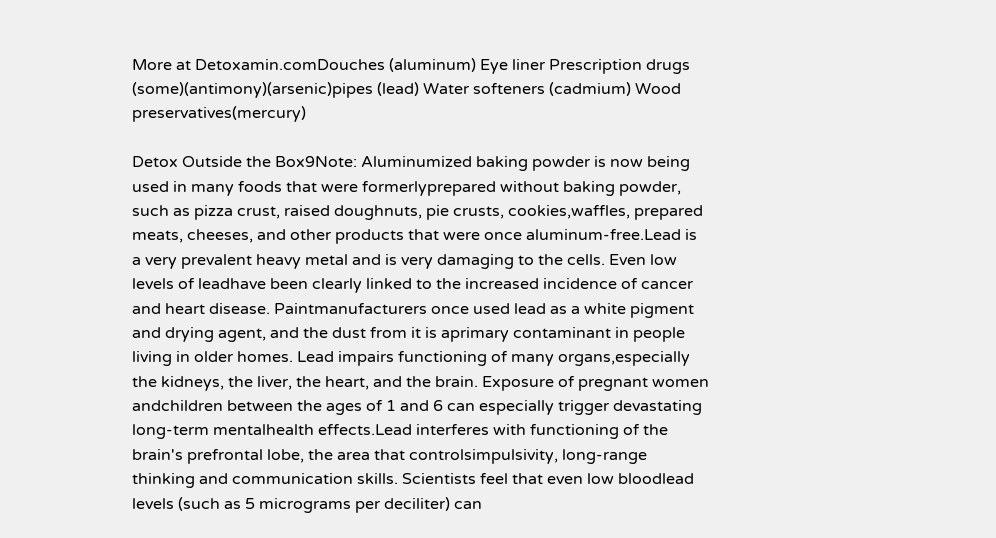More at Detoxamin.comDouches (aluminum) Eye liner Prescription drugs (some)(antimony)(arsenic)pipes (lead) Water softeners (cadmium) Wood preservatives(mercury)

Detox Outside the Box9Note: Aluminumized baking powder is now being used in many foods that were formerlyprepared without baking powder, such as pizza crust, raised doughnuts, pie crusts, cookies,waffles, prepared meats, cheeses, and other products that were once aluminum-free.Lead is a very prevalent heavy metal and is very damaging to the cells. Even low levels of leadhave been clearly linked to the increased incidence of cancer and heart disease. Paintmanufacturers once used lead as a white pigment and drying agent, and the dust from it is aprimary contaminant in people living in older homes. Lead impairs functioning of many organs,especially the kidneys, the liver, the heart, and the brain. Exposure of pregnant women andchildren between the ages of 1 and 6 can especially trigger devastating long-term mentalhealth effects.Lead interferes with functioning of the brain's prefrontal lobe, the area that controlsimpulsivity, long-range thinking and communication skills. Scientists feel that even low bloodlead levels (such as 5 micrograms per deciliter) can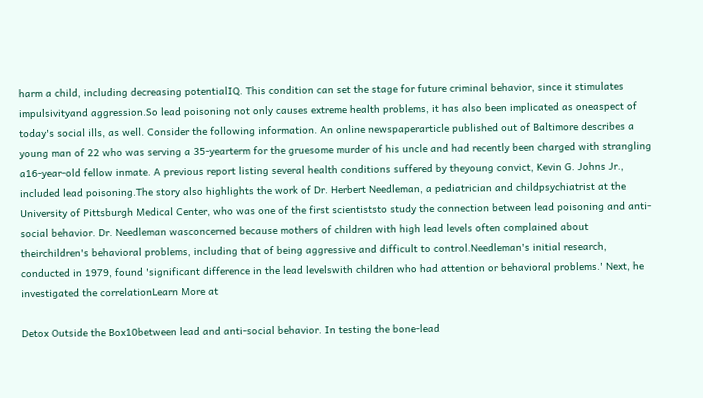harm a child, including decreasing potentialIQ. This condition can set the stage for future criminal behavior, since it stimulates impulsivityand aggression.So lead poisoning not only causes extreme health problems, it has also been implicated as oneaspect of today's social ills, as well. Consider the following information. An online newspaperarticle published out of Baltimore describes a young man of 22 who was serving a 35-yearterm for the gruesome murder of his uncle and had recently been charged with strangling a16-year-old fellow inmate. A previous report listing several health conditions suffered by theyoung convict, Kevin G. Johns Jr., included lead poisoning.The story also highlights the work of Dr. Herbert Needleman, a pediatrician and childpsychiatrist at the University of Pittsburgh Medical Center, who was one of the first scientiststo study the connection between lead poisoning and anti-social behavior. Dr. Needleman wasconcerned because mothers of children with high lead levels often complained about theirchildren's behavioral problems, including that of being aggressive and difficult to control.Needleman's initial research, conducted in 1979, found 'significant difference in the lead levelswith children who had attention or behavioral problems.' Next, he investigated the correlationLearn More at

Detox Outside the Box10between lead and anti-social behavior. In testing the bone-lead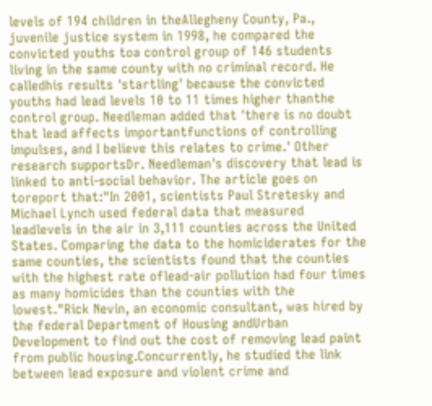levels of 194 children in theAllegheny County, Pa., juvenile justice system in 1998, he compared the convicted youths toa control group of 146 students living in the same county with no criminal record. He calledhis results 'startling' because the convicted youths had lead levels 10 to 11 times higher thanthe control group. Needleman added that 'there is no doubt that lead affects importantfunctions of controlling impulses, and I believe this relates to crime.' Other research supportsDr. Needleman's discovery that lead is linked to anti-social behavior. The article goes on toreport that:"In 2001, scientists Paul Stretesky and Michael Lynch used federal data that measured leadlevels in the air in 3,111 counties across the United States. Comparing the data to the homiciderates for the same counties, the scientists found that the counties with the highest rate oflead-air pollution had four times as many homicides than the counties with the lowest."Rick Nevin, an economic consultant, was hired by the federal Department of Housing andUrban Development to find out the cost of removing lead paint from public housing.Concurrently, he studied the link between lead exposure and violent crime and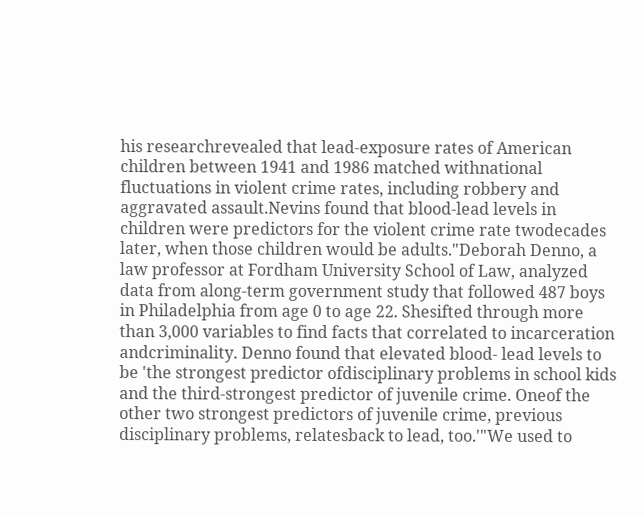his researchrevealed that lead-exposure rates of American children between 1941 and 1986 matched withnational fluctuations in violent crime rates, including robbery and aggravated assault.Nevins found that blood-lead levels in children were predictors for the violent crime rate twodecades later, when those children would be adults."Deborah Denno, a law professor at Fordham University School of Law, analyzed data from along-term government study that followed 487 boys in Philadelphia from age 0 to age 22. Shesifted through more than 3,000 variables to find facts that correlated to incarceration andcriminality. Denno found that elevated blood- lead levels to be 'the strongest predictor ofdisciplinary problems in school kids and the third-strongest predictor of juvenile crime. Oneof the other two strongest predictors of juvenile crime, previous disciplinary problems, relatesback to lead, too.'"We used to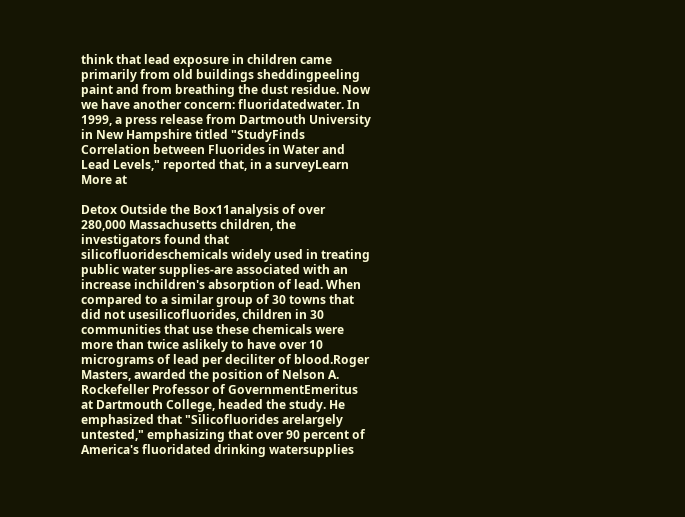think that lead exposure in children came primarily from old buildings sheddingpeeling paint and from breathing the dust residue. Now we have another concern: fluoridatedwater. In 1999, a press release from Dartmouth University in New Hampshire titled "StudyFinds Correlation between Fluorides in Water and Lead Levels," reported that, in a surveyLearn More at

Detox Outside the Box11analysis of over 280,000 Massachusetts children, the investigators found that silicofluorideschemicals widely used in treating public water supplies-are associated with an increase inchildren's absorption of lead. When compared to a similar group of 30 towns that did not usesilicofluorides, children in 30 communities that use these chemicals were more than twice aslikely to have over 10 micrograms of lead per deciliter of blood.Roger Masters, awarded the position of Nelson A. Rockefeller Professor of GovernmentEmeritus at Dartmouth College, headed the study. He emphasized that "Silicofluorides arelargely untested," emphasizing that over 90 percent of America's fluoridated drinking watersupplies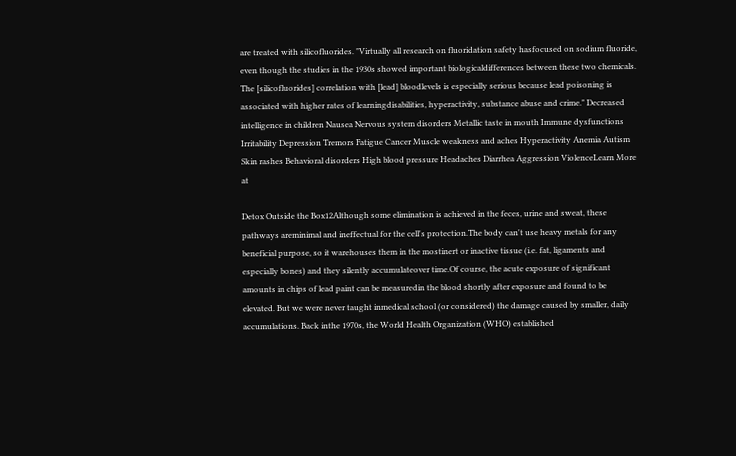are treated with silicofluorides. "Virtually all research on fluoridation safety hasfocused on sodium fluoride, even though the studies in the 1930s showed important biologicaldifferences between these two chemicals. The [silicofluorides] correlation with [lead] bloodlevels is especially serious because lead poisoning is associated with higher rates of learningdisabilities, hyperactivity, substance abuse and crime." Decreased intelligence in children Nausea Nervous system disorders Metallic taste in mouth Immune dysfunctions Irritability Depression Tremors Fatigue Cancer Muscle weakness and aches Hyperactivity Anemia Autism Skin rashes Behavioral disorders High blood pressure Headaches Diarrhea Aggression ViolenceLearn More at

Detox Outside the Box12Although some elimination is achieved in the feces, urine and sweat, these pathways areminimal and ineffectual for the cell's protection.The body can't use heavy metals for any beneficial purpose, so it warehouses them in the mostinert or inactive tissue (i.e. fat, ligaments and especially bones) and they silently accumulateover time.Of course, the acute exposure of significant amounts in chips of lead paint can be measuredin the blood shortly after exposure and found to be elevated. But we were never taught inmedical school (or considered) the damage caused by smaller, daily accumulations. Back inthe 1970s, the World Health Organization (WHO) established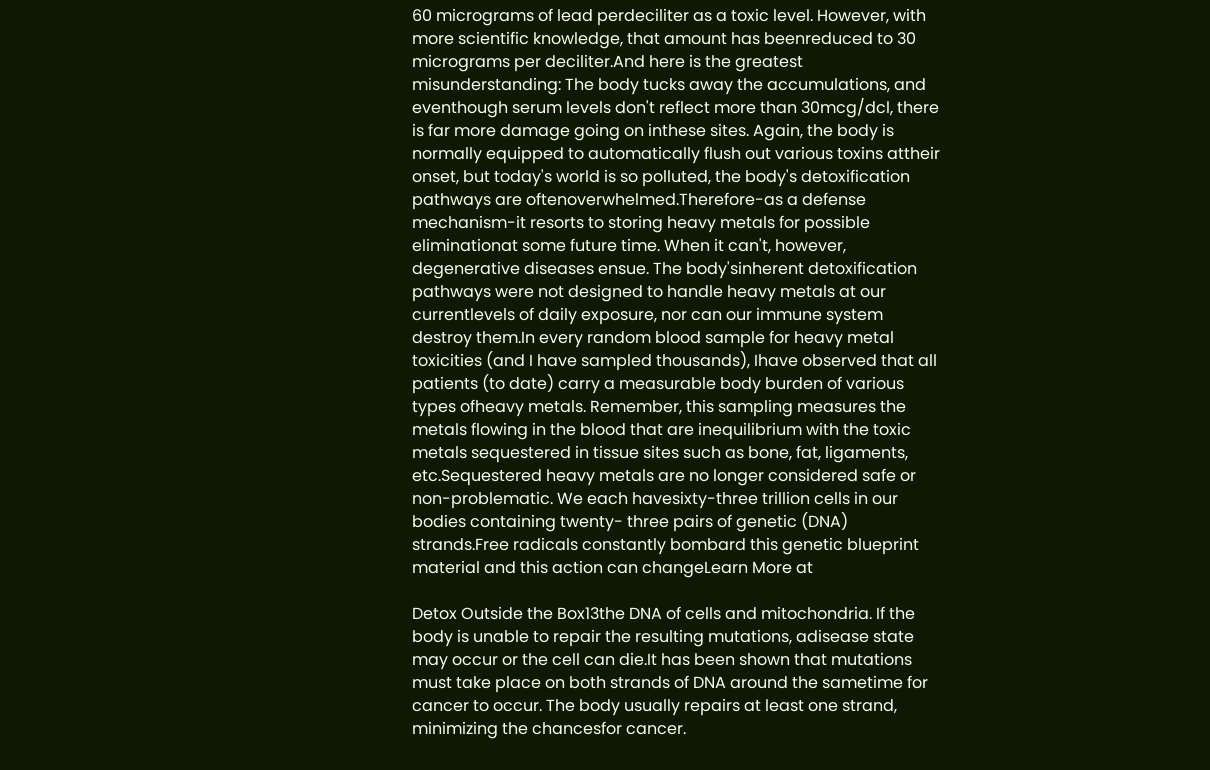60 micrograms of lead perdeciliter as a toxic level. However, with more scientific knowledge, that amount has beenreduced to 30 micrograms per deciliter.And here is the greatest misunderstanding: The body tucks away the accumulations, and eventhough serum levels don't reflect more than 30mcg/dcl, there is far more damage going on inthese sites. Again, the body is normally equipped to automatically flush out various toxins attheir onset, but today's world is so polluted, the body's detoxification pathways are oftenoverwhelmed.Therefore-as a defense mechanism-it resorts to storing heavy metals for possible eliminationat some future time. When it can't, however, degenerative diseases ensue. The body'sinherent detoxification pathways were not designed to handle heavy metals at our currentlevels of daily exposure, nor can our immune system destroy them.In every random blood sample for heavy metal toxicities (and I have sampled thousands), Ihave observed that all patients (to date) carry a measurable body burden of various types ofheavy metals. Remember, this sampling measures the metals flowing in the blood that are inequilibrium with the toxic metals sequestered in tissue sites such as bone, fat, ligaments, etc.Sequestered heavy metals are no longer considered safe or non-problematic. We each havesixty-three trillion cells in our bodies containing twenty- three pairs of genetic (DNA) strands.Free radicals constantly bombard this genetic blueprint material and this action can changeLearn More at

Detox Outside the Box13the DNA of cells and mitochondria. If the body is unable to repair the resulting mutations, adisease state may occur or the cell can die.It has been shown that mutations must take place on both strands of DNA around the sametime for cancer to occur. The body usually repairs at least one strand, minimizing the chancesfor cancer.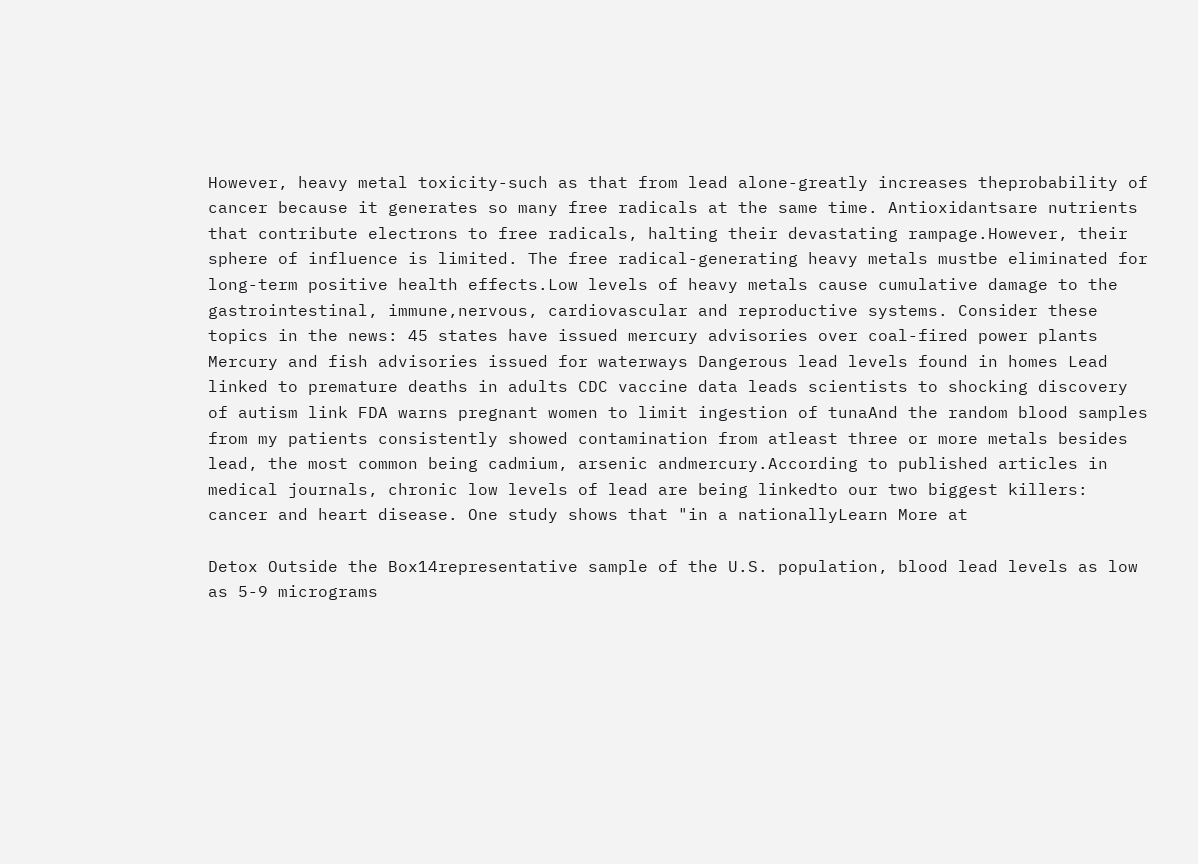However, heavy metal toxicity-such as that from lead alone-greatly increases theprobability of cancer because it generates so many free radicals at the same time. Antioxidantsare nutrients that contribute electrons to free radicals, halting their devastating rampage.However, their sphere of influence is limited. The free radical-generating heavy metals mustbe eliminated for long-term positive health effects.Low levels of heavy metals cause cumulative damage to the gastrointestinal, immune,nervous, cardiovascular and reproductive systems. Consider these topics in the news: 45 states have issued mercury advisories over coal-fired power plants Mercury and fish advisories issued for waterways Dangerous lead levels found in homes Lead linked to premature deaths in adults CDC vaccine data leads scientists to shocking discovery of autism link FDA warns pregnant women to limit ingestion of tunaAnd the random blood samples from my patients consistently showed contamination from atleast three or more metals besides lead, the most common being cadmium, arsenic andmercury.According to published articles in medical journals, chronic low levels of lead are being linkedto our two biggest killers: cancer and heart disease. One study shows that "in a nationallyLearn More at

Detox Outside the Box14representative sample of the U.S. population, blood lead levels as low as 5-9 micrograms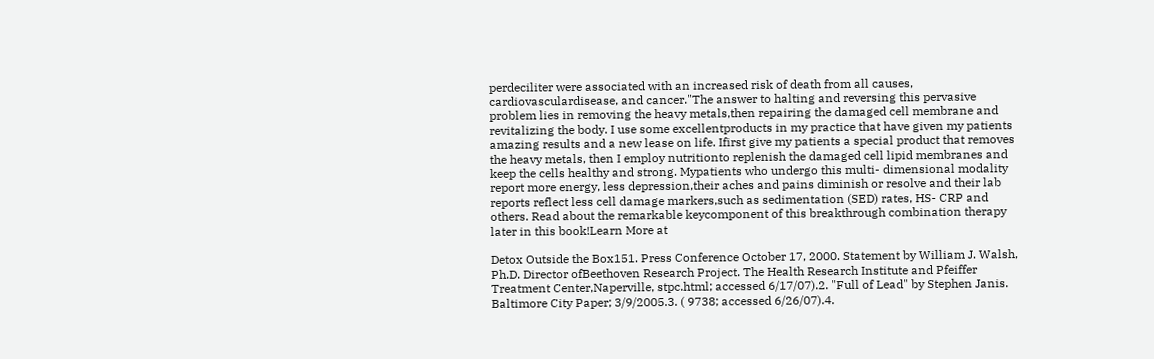perdeciliter were associated with an increased risk of death from all causes, cardiovasculardisease, and cancer."The answer to halting and reversing this pervasive problem lies in removing the heavy metals,then repairing the damaged cell membrane and revitalizing the body. I use some excellentproducts in my practice that have given my patients amazing results and a new lease on life. Ifirst give my patients a special product that removes the heavy metals, then I employ nutritionto replenish the damaged cell lipid membranes and keep the cells healthy and strong. Mypatients who undergo this multi- dimensional modality report more energy, less depression,their aches and pains diminish or resolve and their lab reports reflect less cell damage markers,such as sedimentation (SED) rates, HS- CRP and others. Read about the remarkable keycomponent of this breakthrough combination therapy later in this book!Learn More at

Detox Outside the Box151. Press Conference October 17, 2000. Statement by William J. Walsh, Ph.D. Director ofBeethoven Research Project. The Health Research Institute and Pfeiffer Treatment Center,Naperville, stpc.html; accessed 6/17/07).2. "Full of Lead" by Stephen Janis. Baltimore City Paper; 3/9/2005.3. ( 9738; accessed 6/26/07).4.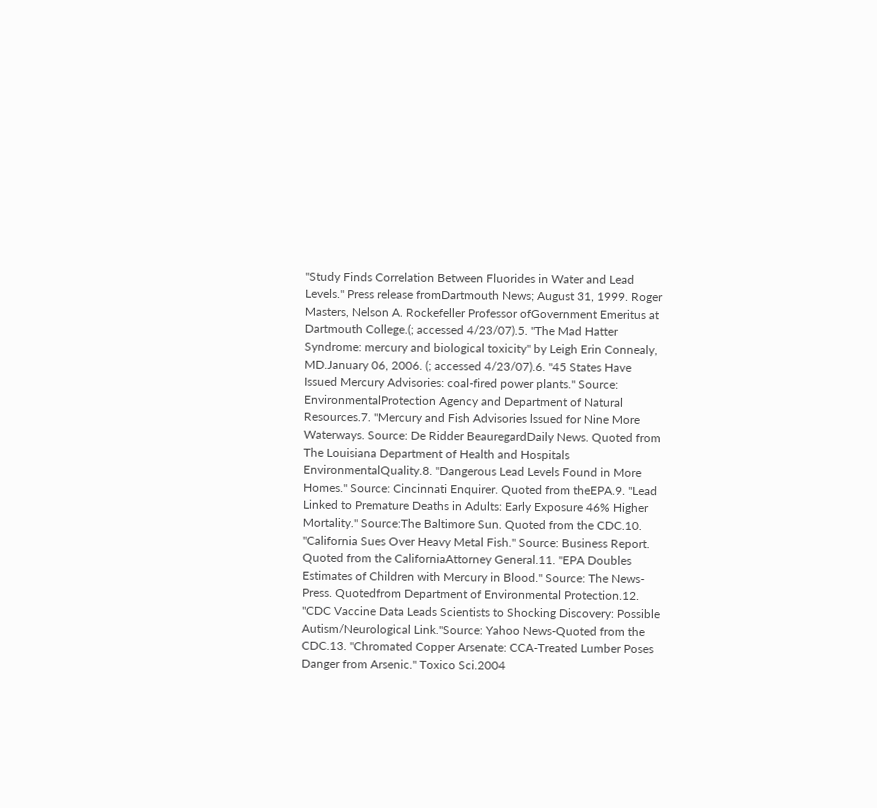"Study Finds Correlation Between Fluorides in Water and Lead Levels." Press release fromDartmouth News; August 31, 1999. Roger Masters, Nelson A. Rockefeller Professor ofGovernment Emeritus at Dartmouth College.(; accessed 4/23/07).5. "The Mad Hatter Syndrome: mercury and biological toxicity" by Leigh Erin Connealy, MD.January 06, 2006. (; accessed 4/23/07).6. "45 States Have Issued Mercury Advisories: coal-fired power plants." Source: EnvironmentalProtection Agency and Department of Natural Resources.7. "Mercury and Fish Advisories lssued for Nine More Waterways. Source: De Ridder BeauregardDaily News. Quoted from The Louisiana Department of Health and Hospitals EnvironmentalQuality.8. "Dangerous Lead Levels Found in More Homes." Source: Cincinnati Enquirer. Quoted from theEPA.9. "Lead Linked to Premature Deaths in Adults: Early Exposure 46% Higher Mortality." Source:The Baltimore Sun. Quoted from the CDC.10. "California Sues Over Heavy Metal Fish." Source: Business Report. Quoted from the CaliforniaAttorney General.11. "EPA Doubles Estimates of Children with Mercury in Blood." Source: The News-Press. Quotedfrom Department of Environmental Protection.12. "CDC Vaccine Data Leads Scientists to Shocking Discovery: Possible Autism/Neurological Link."Source: Yahoo News-Quoted from the CDC.13. "Chromated Copper Arsenate: CCA-Treated Lumber Poses Danger from Arsenic." Toxico Sci.2004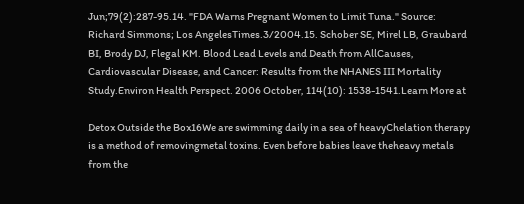Jun;79(2):287-95.14. "FDA Warns Pregnant Women to Limit Tuna." Source: Richard Simmons; Los AngelesTimes.3/2004.15. Schober SE, Mirel LB, Graubard BI, Brody DJ, Flegal KM. Blood Lead Levels and Death from AllCauses, Cardiovascular Disease, and Cancer: Results from the NHANES III Mortality Study.Environ Health Perspect. 2006 October, 114(10): 1538-1541.Learn More at

Detox Outside the Box16We are swimming daily in a sea of heavyChelation therapy is a method of removingmetal toxins. Even before babies leave theheavy metals from the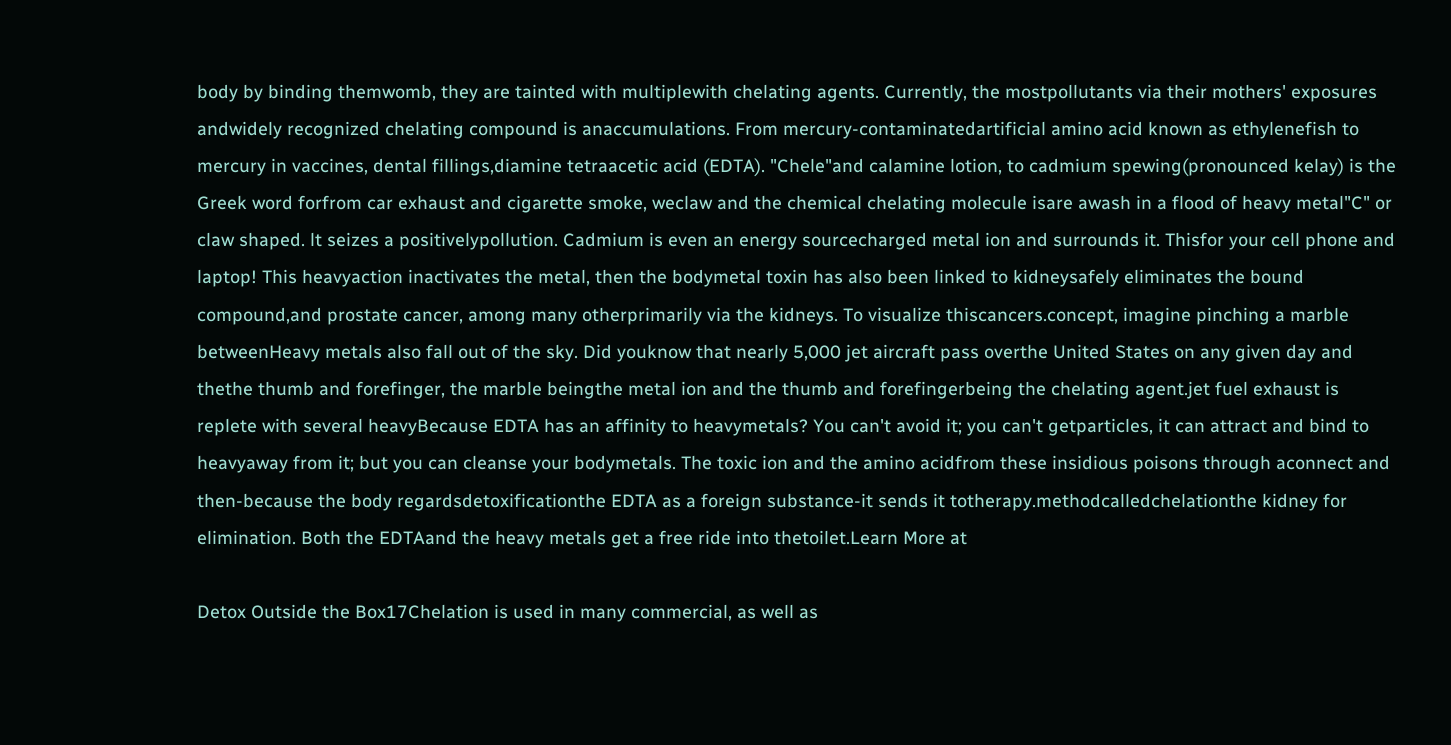body by binding themwomb, they are tainted with multiplewith chelating agents. Currently, the mostpollutants via their mothers' exposures andwidely recognized chelating compound is anaccumulations. From mercury-contaminatedartificial amino acid known as ethylenefish to mercury in vaccines, dental fillings,diamine tetraacetic acid (EDTA). "Chele"and calamine lotion, to cadmium spewing(pronounced kelay) is the Greek word forfrom car exhaust and cigarette smoke, weclaw and the chemical chelating molecule isare awash in a flood of heavy metal"C" or claw shaped. lt seizes a positivelypollution. Cadmium is even an energy sourcecharged metal ion and surrounds it. Thisfor your cell phone and laptop! This heavyaction inactivates the metal, then the bodymetal toxin has also been linked to kidneysafely eliminates the bound compound,and prostate cancer, among many otherprimarily via the kidneys. To visualize thiscancers.concept, imagine pinching a marble betweenHeavy metals also fall out of the sky. Did youknow that nearly 5,000 jet aircraft pass overthe United States on any given day and thethe thumb and forefinger, the marble beingthe metal ion and the thumb and forefingerbeing the chelating agent.jet fuel exhaust is replete with several heavyBecause EDTA has an affinity to heavymetals? You can't avoid it; you can't getparticles, it can attract and bind to heavyaway from it; but you can cleanse your bodymetals. The toxic ion and the amino acidfrom these insidious poisons through aconnect and then-because the body regardsdetoxificationthe EDTA as a foreign substance-it sends it totherapy.methodcalledchelationthe kidney for elimination. Both the EDTAand the heavy metals get a free ride into thetoilet.Learn More at

Detox Outside the Box17Chelation is used in many commercial, as well as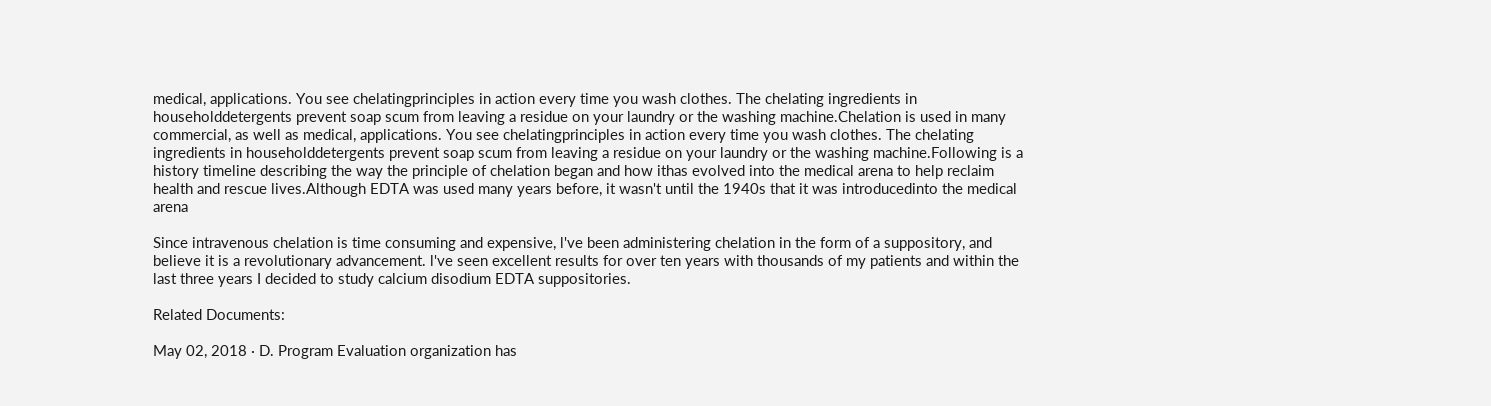medical, applications. You see chelatingprinciples in action every time you wash clothes. The chelating ingredients in householddetergents prevent soap scum from leaving a residue on your laundry or the washing machine.Chelation is used in many commercial, as well as medical, applications. You see chelatingprinciples in action every time you wash clothes. The chelating ingredients in householddetergents prevent soap scum from leaving a residue on your laundry or the washing machine.Following is a history timeline describing the way the principle of chelation began and how ithas evolved into the medical arena to help reclaim health and rescue lives.Although EDTA was used many years before, it wasn't until the 1940s that it was introducedinto the medical arena

Since intravenous chelation is time consuming and expensive, l've been administering chelation in the form of a suppository, and believe it is a revolutionary advancement. l've seen excellent results for over ten years with thousands of my patients and within the last three years I decided to study calcium disodium EDTA suppositories.

Related Documents:

May 02, 2018 · D. Program Evaluation organization has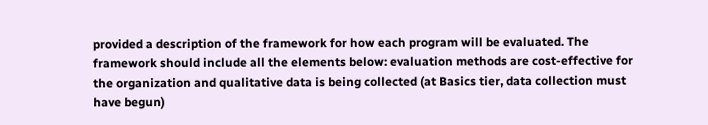provided a description of the framework for how each program will be evaluated. The framework should include all the elements below: evaluation methods are cost-effective for the organization and qualitative data is being collected (at Basics tier, data collection must have begun)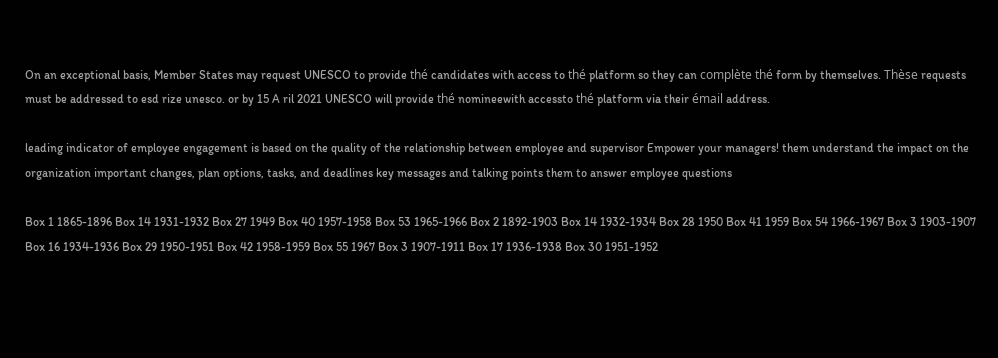On an exceptional basis, Member States may request UNESCO to provide thé candidates with access to thé platform so they can complète thé form by themselves. Thèse requests must be addressed to esd rize unesco. or by 15 A ril 2021 UNESCO will provide thé nomineewith accessto thé platform via their émail address.

leading indicator of employee engagement is based on the quality of the relationship between employee and supervisor Empower your managers! them understand the impact on the organization important changes, plan options, tasks, and deadlines key messages and talking points them to answer employee questions

Box 1 1865-1896 Box 14 1931-1932 Box 27 1949 Box 40 1957-1958 Box 53 1965-1966 Box 2 1892-1903 Box 14 1932-1934 Box 28 1950 Box 41 1959 Box 54 1966-1967 Box 3 1903-1907 Box 16 1934-1936 Box 29 1950-1951 Box 42 1958-1959 Box 55 1967 Box 3 1907-1911 Box 17 1936-1938 Box 30 1951-1952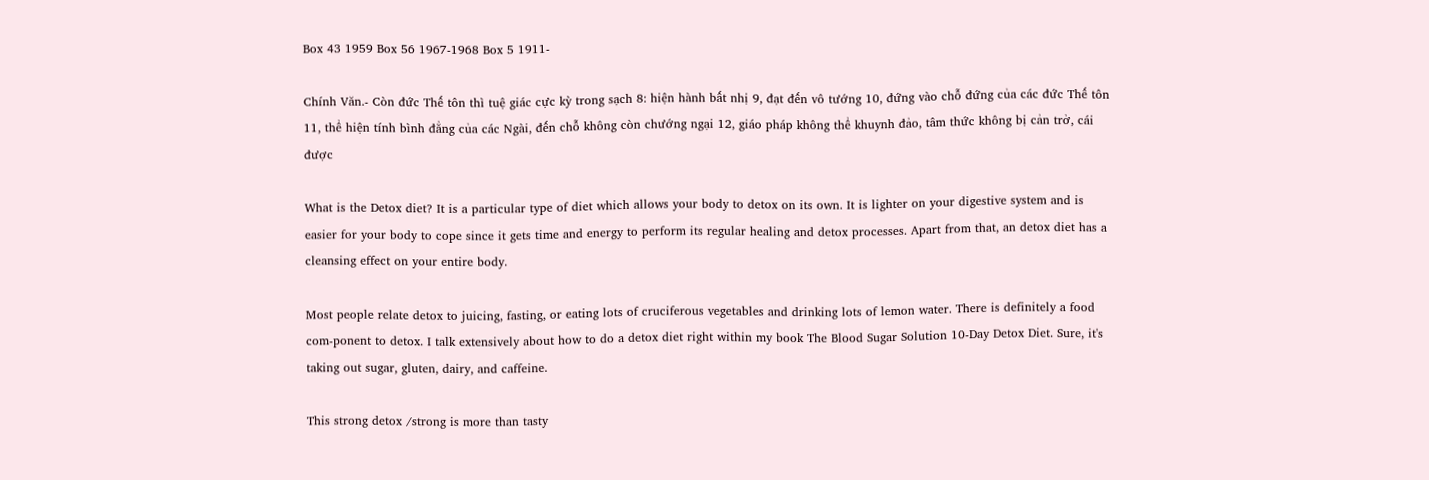Box 43 1959 Box 56 1967-1968 Box 5 1911-

Chính Văn.- Còn đức Thế tôn thì tuệ giác cực kỳ trong sạch 8: hiện hành bất nhị 9, đạt đến vô tướng 10, đứng vào chỗ đứng của các đức Thế tôn 11, thể hiện tính bình đẳng của các Ngài, đến chỗ không còn chướng ngại 12, giáo pháp không thể khuynh đảo, tâm thức không bị cản trở, cái được

What is the Detox diet? It is a particular type of diet which allows your body to detox on its own. It is lighter on your digestive system and is easier for your body to cope since it gets time and energy to perform its regular healing and detox processes. Apart from that, an detox diet has a cleansing effect on your entire body.

Most people relate detox to juicing, fasting, or eating lots of cruciferous vegetables and drinking lots of lemon water. There is definitely a food com-ponent to detox. I talk extensively about how to do a detox diet right within my book The Blood Sugar Solution 10-Day Detox Diet. Sure, it's taking out sugar, gluten, dairy, and caffeine.

This strong detox /strong is more than tasty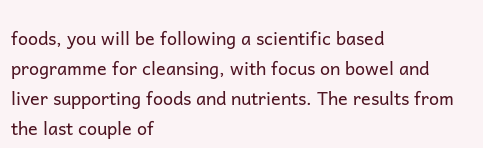foods, you will be following a scientific based programme for cleansing, with focus on bowel and liver supporting foods and nutrients. The results from the last couple of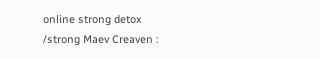online strong detox /strong Maev Creaven :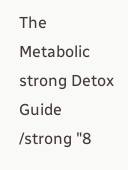The Metabolic strong Detox Guide /strong "8